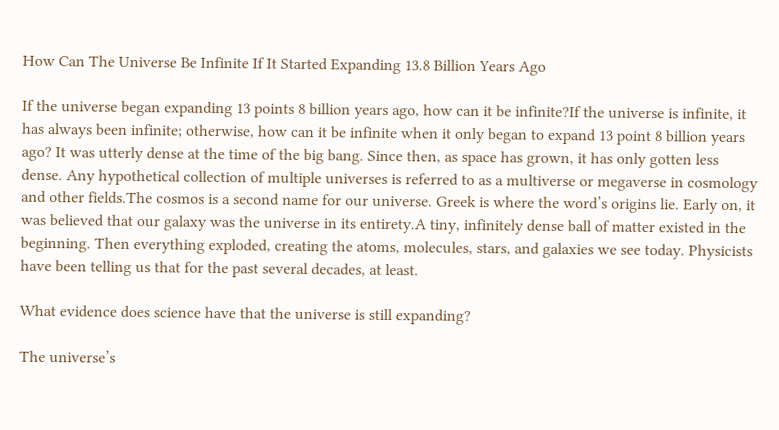How Can The Universe Be Infinite If It Started Expanding 13.8 Billion Years Ago

If the universe began expanding 13 points 8 billion years ago, how can it be infinite?If the universe is infinite, it has always been infinite; otherwise, how can it be infinite when it only began to expand 13 point 8 billion years ago? It was utterly dense at the time of the big bang. Since then, as space has grown, it has only gotten less dense. Any hypothetical collection of multiple universes is referred to as a multiverse or megaverse in cosmology and other fields.The cosmos is a second name for our universe. Greek is where the word’s origins lie. Early on, it was believed that our galaxy was the universe in its entirety.A tiny, infinitely dense ball of matter existed in the beginning. Then everything exploded, creating the atoms, molecules, stars, and galaxies we see today. Physicists have been telling us that for the past several decades, at least.

What evidence does science have that the universe is still expanding?

The universe’s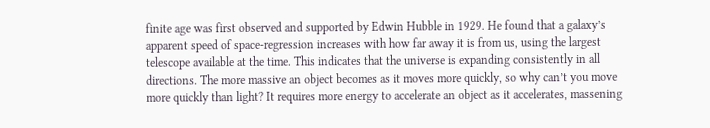finite age was first observed and supported by Edwin Hubble in 1929. He found that a galaxy’s apparent speed of space-regression increases with how far away it is from us, using the largest telescope available at the time. This indicates that the universe is expanding consistently in all directions. The more massive an object becomes as it moves more quickly, so why can’t you move more quickly than light? It requires more energy to accelerate an object as it accelerates, massening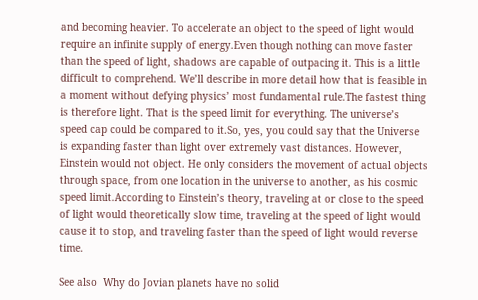and becoming heavier. To accelerate an object to the speed of light would require an infinite supply of energy.Even though nothing can move faster than the speed of light, shadows are capable of outpacing it. This is a little difficult to comprehend. We’ll describe in more detail how that is feasible in a moment without defying physics’ most fundamental rule.The fastest thing is therefore light. That is the speed limit for everything. The universe’s speed cap could be compared to it.So, yes, you could say that the Universe is expanding faster than light over extremely vast distances. However, Einstein would not object. He only considers the movement of actual objects through space, from one location in the universe to another, as his cosmic speed limit.According to Einstein’s theory, traveling at or close to the speed of light would theoretically slow time, traveling at the speed of light would cause it to stop, and traveling faster than the speed of light would reverse time.

See also  Why do Jovian planets have no solid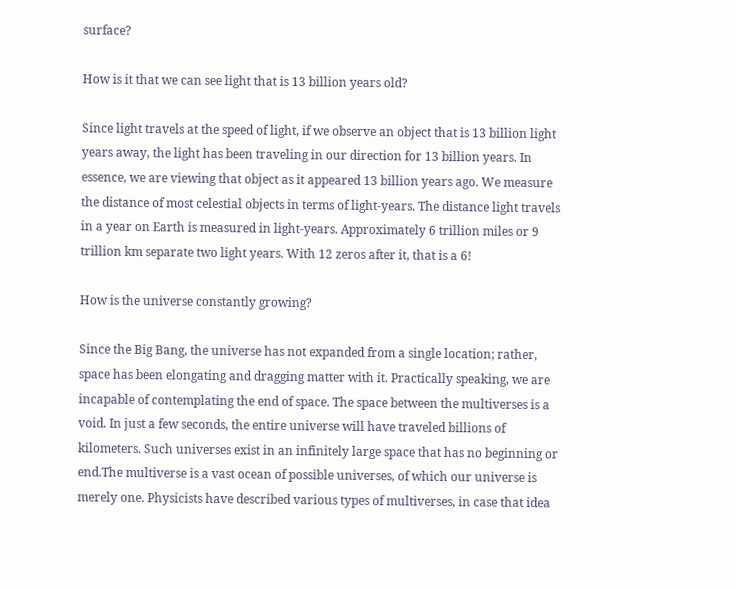surface?

How is it that we can see light that is 13 billion years old?

Since light travels at the speed of light, if we observe an object that is 13 billion light years away, the light has been traveling in our direction for 13 billion years. In essence, we are viewing that object as it appeared 13 billion years ago. We measure the distance of most celestial objects in terms of light-years. The distance light travels in a year on Earth is measured in light-years. Approximately 6 trillion miles or 9 trillion km separate two light years. With 12 zeros after it, that is a 6!

How is the universe constantly growing?

Since the Big Bang, the universe has not expanded from a single location; rather, space has been elongating and dragging matter with it. Practically speaking, we are incapable of contemplating the end of space. The space between the multiverses is a void. In just a few seconds, the entire universe will have traveled billions of kilometers. Such universes exist in an infinitely large space that has no beginning or end.The multiverse is a vast ocean of possible universes, of which our universe is merely one. Physicists have described various types of multiverses, in case that idea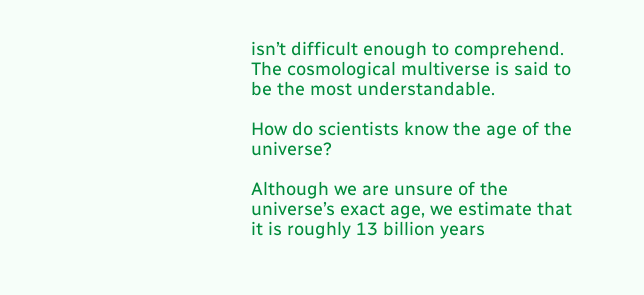isn’t difficult enough to comprehend. The cosmological multiverse is said to be the most understandable.

How do scientists know the age of the universe?

Although we are unsure of the universe’s exact age, we estimate that it is roughly 13 billion years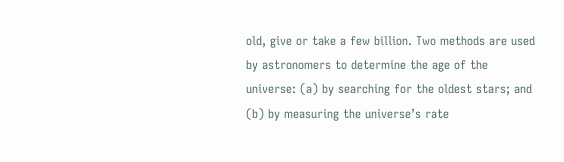old, give or take a few billion. Two methods are used by astronomers to determine the age of the universe: (a) by searching for the oldest stars; and (b) by measuring the universe’s rate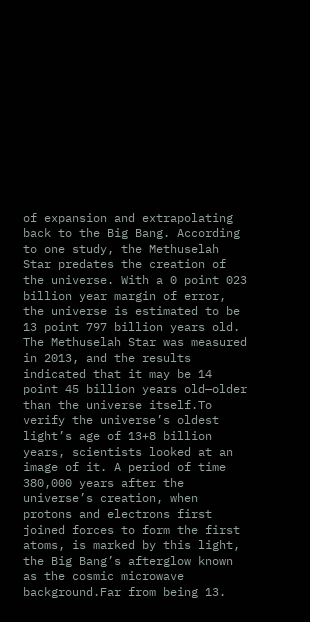of expansion and extrapolating back to the Big Bang. According to one study, the Methuselah Star predates the creation of the universe. With a 0 point 023 billion year margin of error, the universe is estimated to be 13 point 797 billion years old. The Methuselah Star was measured in 2013, and the results indicated that it may be 14 point 45 billion years old—older than the universe itself.To verify the universe’s oldest light’s age of 13+8 billion years, scientists looked at an image of it. A period of time 380,000 years after the universe’s creation, when protons and electrons first joined forces to form the first atoms, is marked by this light, the Big Bang’s afterglow known as the cosmic microwave background.Far from being 13.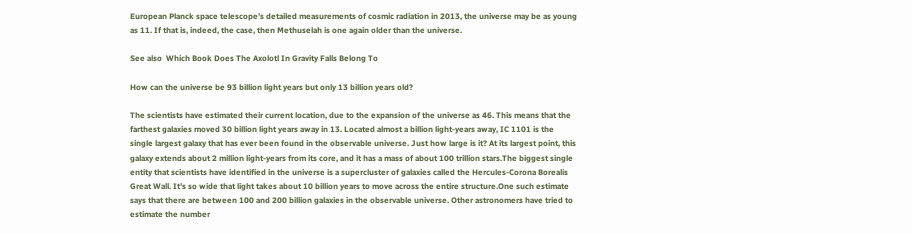European Planck space telescope’s detailed measurements of cosmic radiation in 2013, the universe may be as young as 11. If that is, indeed, the case, then Methuselah is one again older than the universe.

See also  Which Book Does The Axolotl In Gravity Falls Belong To

How can the universe be 93 billion light years but only 13 billion years old?

The scientists have estimated their current location, due to the expansion of the universe as 46. This means that the farthest galaxies moved 30 billion light years away in 13. Located almost a billion light-years away, IC 1101 is the single largest galaxy that has ever been found in the observable universe. Just how large is it? At its largest point, this galaxy extends about 2 million light-years from its core, and it has a mass of about 100 trillion stars.The biggest single entity that scientists have identified in the universe is a supercluster of galaxies called the Hercules-Corona Borealis Great Wall. It’s so wide that light takes about 10 billion years to move across the entire structure.One such estimate says that there are between 100 and 200 billion galaxies in the observable universe. Other astronomers have tried to estimate the number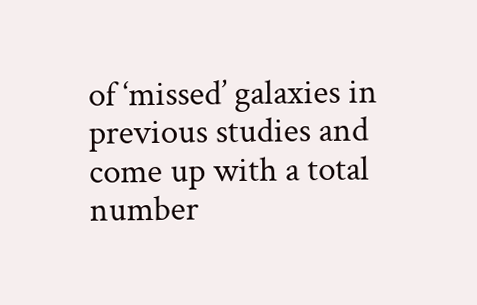of ‘missed’ galaxies in previous studies and come up with a total number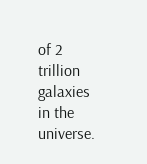of 2 trillion galaxies in the universe.